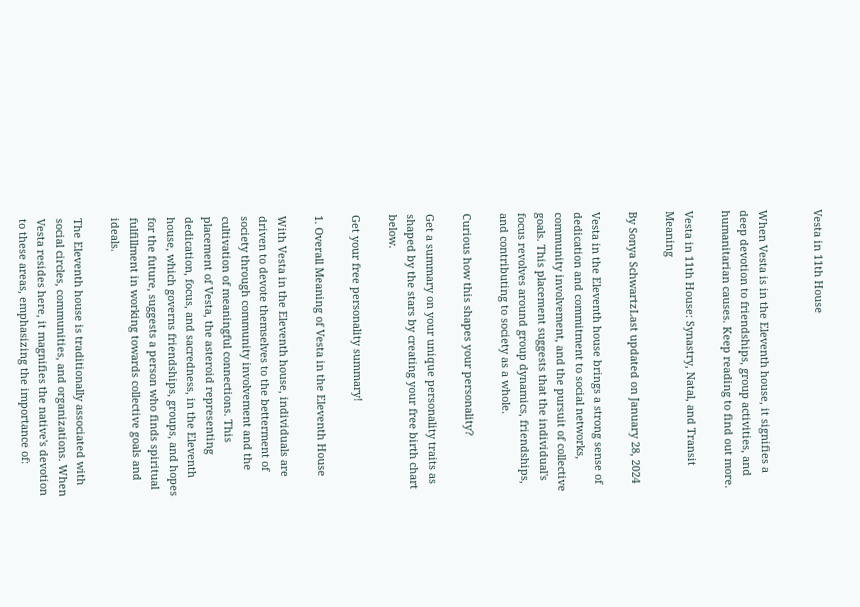Vesta in 11th House


When Vesta is in the Eleventh house, it signifies a deep devotion to friendships, group activities, and humanitarian causes. Keep reading to find out more.

Vesta in 11th House: Synastry, Natal, and Transit Meaning

By Sonya SchwartzLast updated on January 28, 2024

Vesta in the Eleventh house brings a strong sense of dedication and commitment to social networks, community involvement, and the pursuit of collective goals. This placement suggests that the individual's focus revolves around group dynamics, friendships, and contributing to society as a whole.

Curious how this shapes your personality?

Get a summary on your unique personality traits as shaped by the stars by creating your free birth chart below.

Get your free personality summary!

1. Overall Meaning of Vesta in the Eleventh House

With Vesta in the Eleventh house, individuals are driven to devote themselves to the betterment of society through community involvement and the cultivation of meaningful connections. This placement of Vesta, the asteroid representing dedication, focus, and sacredness, in the Eleventh house, which governs friendships, groups, and hopes for the future, suggests a person who finds spiritual fulfillment in working towards collective goals and ideals.

The Eleventh house is traditionally associated with social circles, communities, and organizations. When Vesta resides here, it magnifies the native's devotion to these areas, emphasizing the importance of: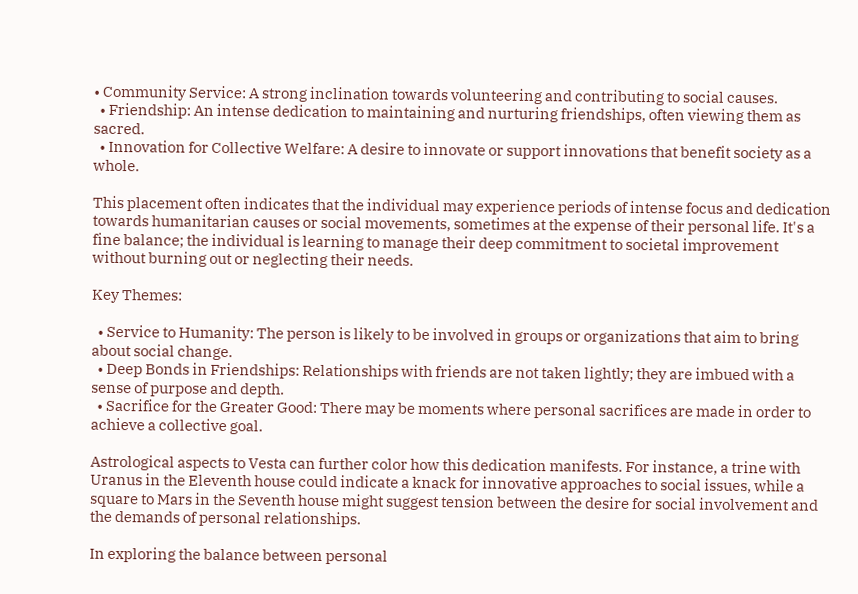• Community Service: A strong inclination towards volunteering and contributing to social causes.
  • Friendship: An intense dedication to maintaining and nurturing friendships, often viewing them as sacred.
  • Innovation for Collective Welfare: A desire to innovate or support innovations that benefit society as a whole.

This placement often indicates that the individual may experience periods of intense focus and dedication towards humanitarian causes or social movements, sometimes at the expense of their personal life. It's a fine balance; the individual is learning to manage their deep commitment to societal improvement without burning out or neglecting their needs.

Key Themes:

  • Service to Humanity: The person is likely to be involved in groups or organizations that aim to bring about social change.
  • Deep Bonds in Friendships: Relationships with friends are not taken lightly; they are imbued with a sense of purpose and depth.
  • Sacrifice for the Greater Good: There may be moments where personal sacrifices are made in order to achieve a collective goal.

Astrological aspects to Vesta can further color how this dedication manifests. For instance, a trine with Uranus in the Eleventh house could indicate a knack for innovative approaches to social issues, while a square to Mars in the Seventh house might suggest tension between the desire for social involvement and the demands of personal relationships.

In exploring the balance between personal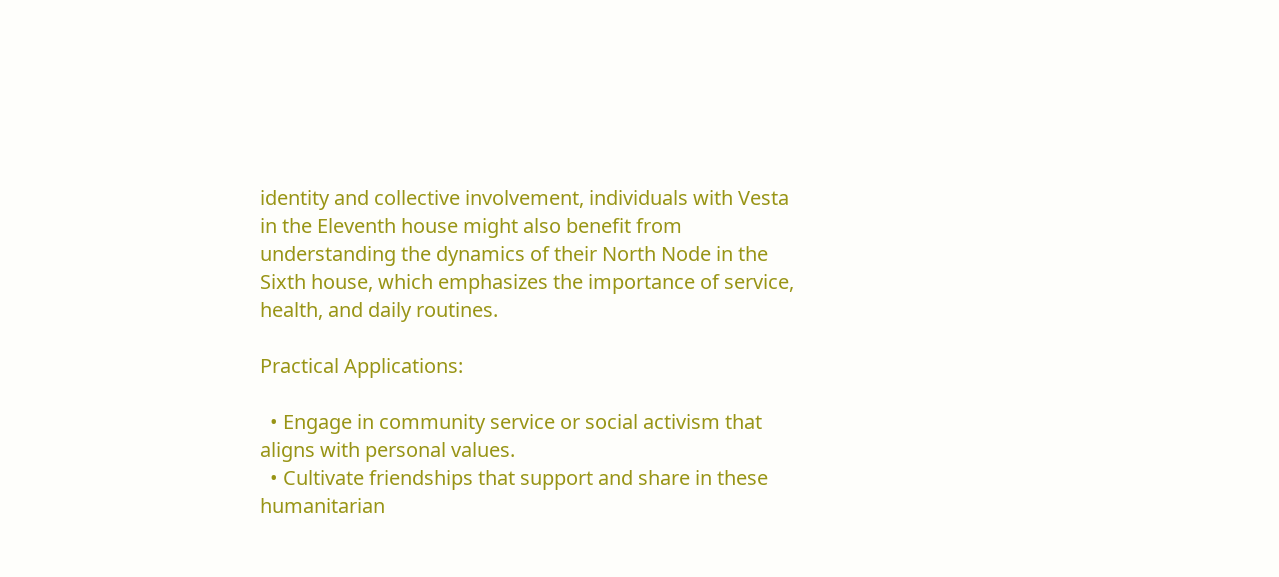identity and collective involvement, individuals with Vesta in the Eleventh house might also benefit from understanding the dynamics of their North Node in the Sixth house, which emphasizes the importance of service, health, and daily routines.

Practical Applications:

  • Engage in community service or social activism that aligns with personal values.
  • Cultivate friendships that support and share in these humanitarian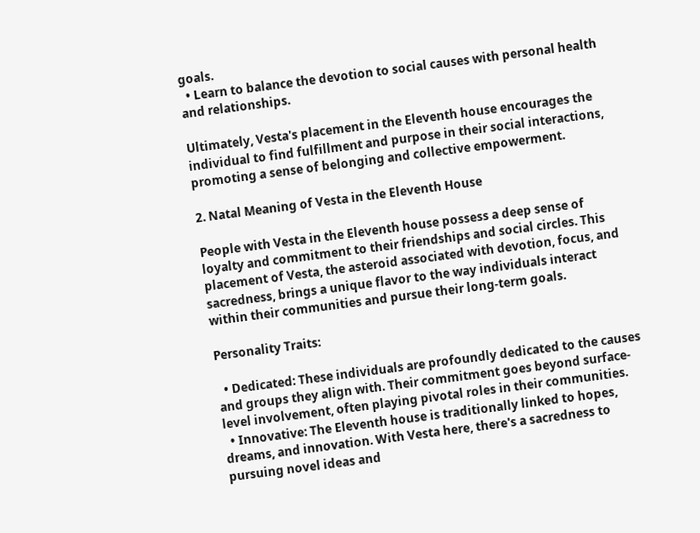goals.
  • Learn to balance the devotion to social causes with personal health and relationships.

Ultimately, Vesta's placement in the Eleventh house encourages the individual to find fulfillment and purpose in their social interactions, promoting a sense of belonging and collective empowerment.

2. Natal Meaning of Vesta in the Eleventh House

People with Vesta in the Eleventh house possess a deep sense of loyalty and commitment to their friendships and social circles. This placement of Vesta, the asteroid associated with devotion, focus, and sacredness, brings a unique flavor to the way individuals interact within their communities and pursue their long-term goals.

Personality Traits:

  • Dedicated: These individuals are profoundly dedicated to the causes and groups they align with. Their commitment goes beyond surface-level involvement, often playing pivotal roles in their communities.
  • Innovative: The Eleventh house is traditionally linked to hopes, dreams, and innovation. With Vesta here, there's a sacredness to pursuing novel ideas and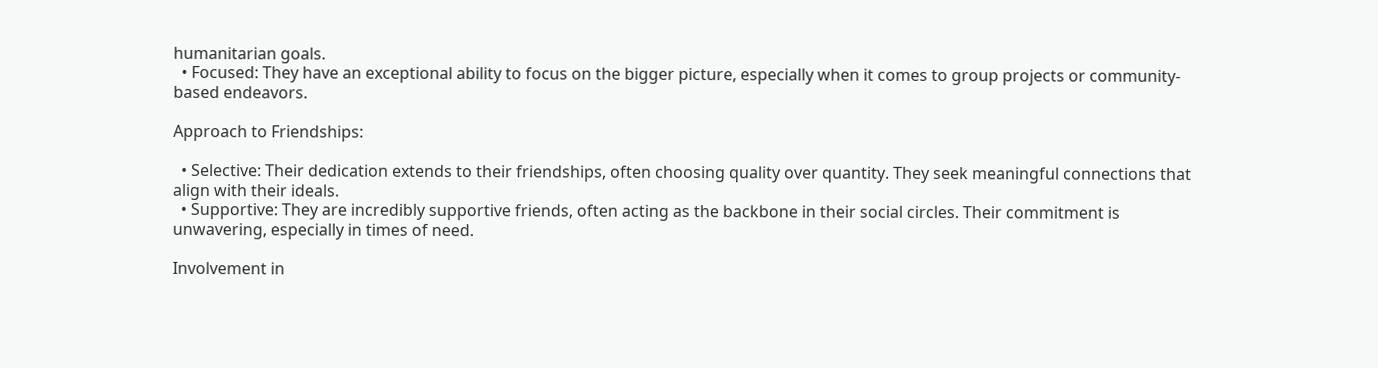humanitarian goals.
  • Focused: They have an exceptional ability to focus on the bigger picture, especially when it comes to group projects or community-based endeavors.

Approach to Friendships:

  • Selective: Their dedication extends to their friendships, often choosing quality over quantity. They seek meaningful connections that align with their ideals.
  • Supportive: They are incredibly supportive friends, often acting as the backbone in their social circles. Their commitment is unwavering, especially in times of need.

Involvement in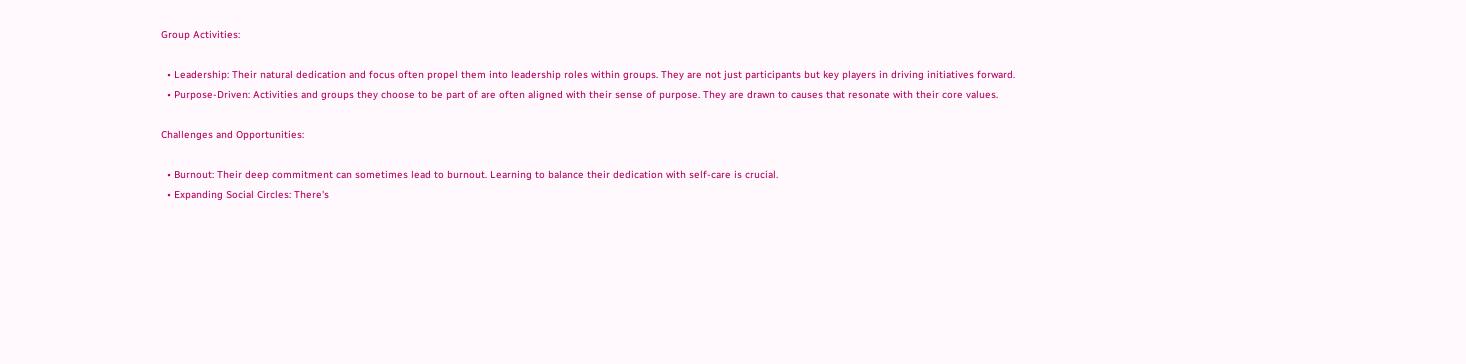Group Activities:

  • Leadership: Their natural dedication and focus often propel them into leadership roles within groups. They are not just participants but key players in driving initiatives forward.
  • Purpose-Driven: Activities and groups they choose to be part of are often aligned with their sense of purpose. They are drawn to causes that resonate with their core values.

Challenges and Opportunities:

  • Burnout: Their deep commitment can sometimes lead to burnout. Learning to balance their dedication with self-care is crucial.
  • Expanding Social Circles: There's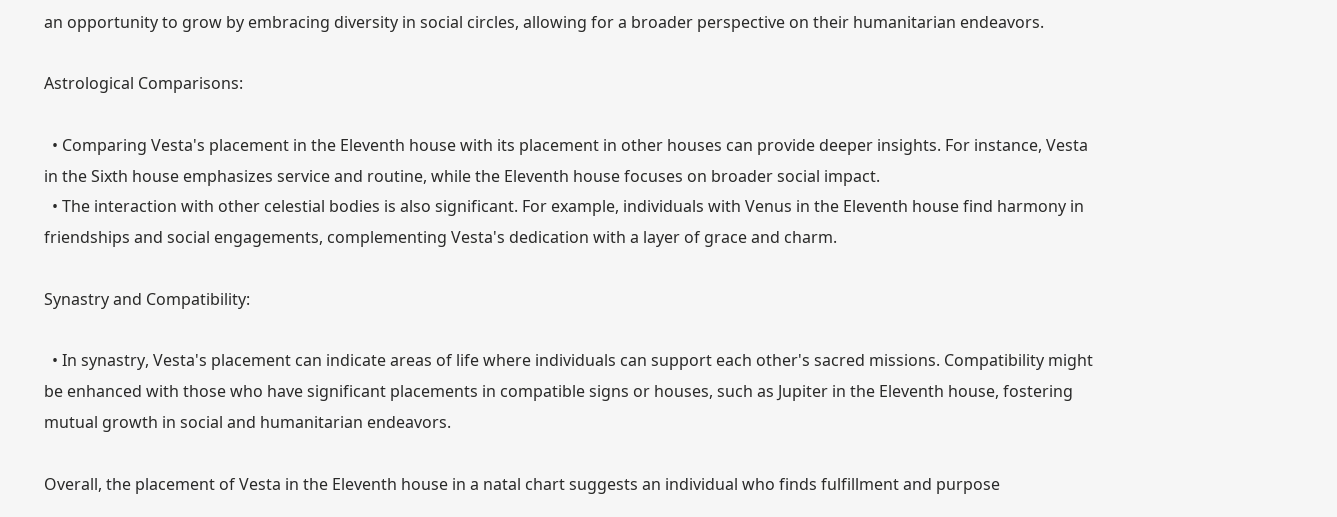an opportunity to grow by embracing diversity in social circles, allowing for a broader perspective on their humanitarian endeavors.

Astrological Comparisons:

  • Comparing Vesta's placement in the Eleventh house with its placement in other houses can provide deeper insights. For instance, Vesta in the Sixth house emphasizes service and routine, while the Eleventh house focuses on broader social impact.
  • The interaction with other celestial bodies is also significant. For example, individuals with Venus in the Eleventh house find harmony in friendships and social engagements, complementing Vesta's dedication with a layer of grace and charm.

Synastry and Compatibility:

  • In synastry, Vesta's placement can indicate areas of life where individuals can support each other's sacred missions. Compatibility might be enhanced with those who have significant placements in compatible signs or houses, such as Jupiter in the Eleventh house, fostering mutual growth in social and humanitarian endeavors.

Overall, the placement of Vesta in the Eleventh house in a natal chart suggests an individual who finds fulfillment and purpose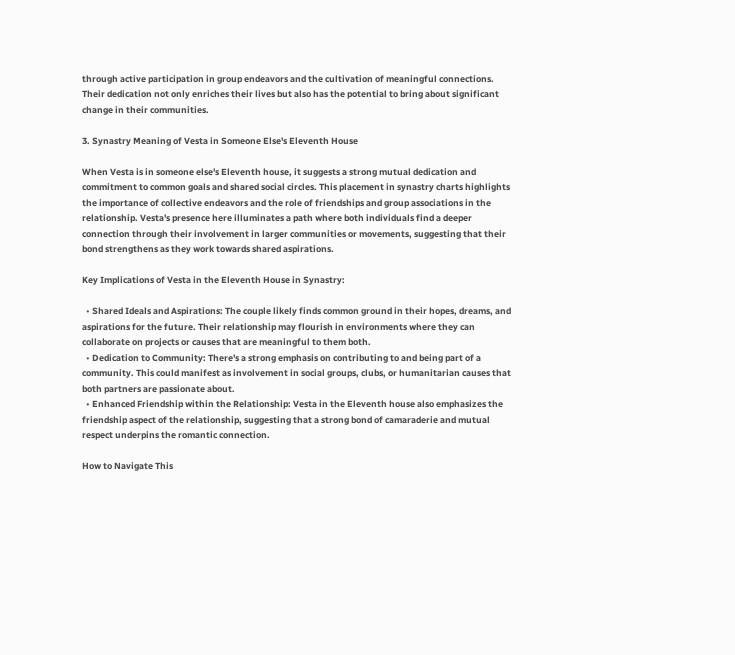through active participation in group endeavors and the cultivation of meaningful connections. Their dedication not only enriches their lives but also has the potential to bring about significant change in their communities.

3. Synastry Meaning of Vesta in Someone Else's Eleventh House

When Vesta is in someone else's Eleventh house, it suggests a strong mutual dedication and commitment to common goals and shared social circles. This placement in synastry charts highlights the importance of collective endeavors and the role of friendships and group associations in the relationship. Vesta's presence here illuminates a path where both individuals find a deeper connection through their involvement in larger communities or movements, suggesting that their bond strengthens as they work towards shared aspirations.

Key Implications of Vesta in the Eleventh House in Synastry:

  • Shared Ideals and Aspirations: The couple likely finds common ground in their hopes, dreams, and aspirations for the future. Their relationship may flourish in environments where they can collaborate on projects or causes that are meaningful to them both.
  • Dedication to Community: There's a strong emphasis on contributing to and being part of a community. This could manifest as involvement in social groups, clubs, or humanitarian causes that both partners are passionate about.
  • Enhanced Friendship within the Relationship: Vesta in the Eleventh house also emphasizes the friendship aspect of the relationship, suggesting that a strong bond of camaraderie and mutual respect underpins the romantic connection.

How to Navigate This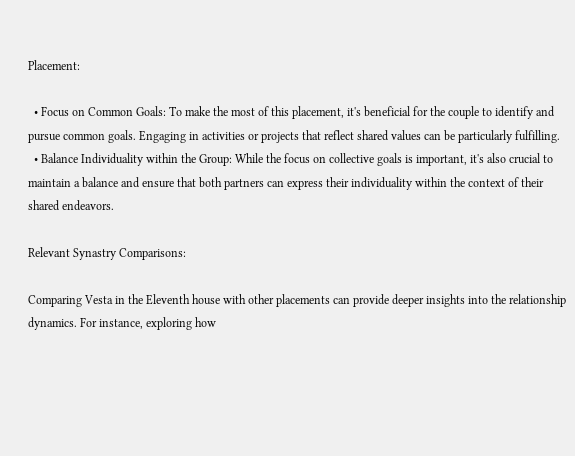Placement:

  • Focus on Common Goals: To make the most of this placement, it's beneficial for the couple to identify and pursue common goals. Engaging in activities or projects that reflect shared values can be particularly fulfilling.
  • Balance Individuality within the Group: While the focus on collective goals is important, it's also crucial to maintain a balance and ensure that both partners can express their individuality within the context of their shared endeavors.

Relevant Synastry Comparisons:

Comparing Vesta in the Eleventh house with other placements can provide deeper insights into the relationship dynamics. For instance, exploring how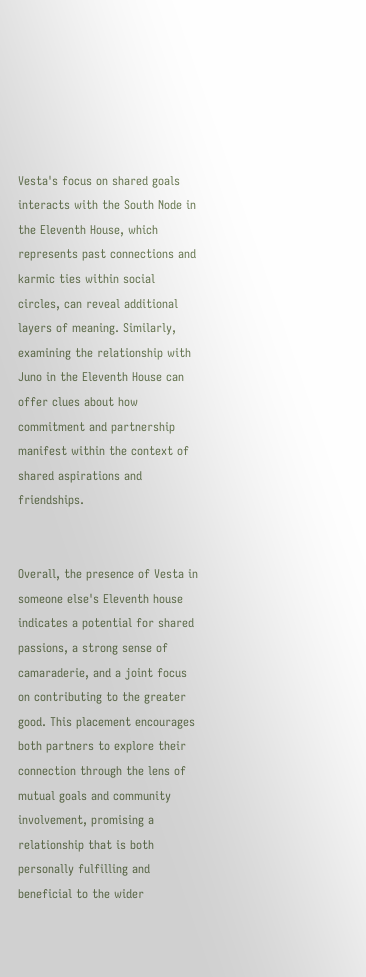Vesta's focus on shared goals interacts with the South Node in the Eleventh House, which represents past connections and karmic ties within social circles, can reveal additional layers of meaning. Similarly, examining the relationship with Juno in the Eleventh House can offer clues about how commitment and partnership manifest within the context of shared aspirations and friendships.


Overall, the presence of Vesta in someone else's Eleventh house indicates a potential for shared passions, a strong sense of camaraderie, and a joint focus on contributing to the greater good. This placement encourages both partners to explore their connection through the lens of mutual goals and community involvement, promising a relationship that is both personally fulfilling and beneficial to the wider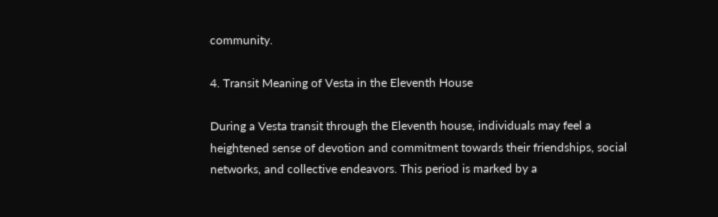community.

4. Transit Meaning of Vesta in the Eleventh House

During a Vesta transit through the Eleventh house, individuals may feel a heightened sense of devotion and commitment towards their friendships, social networks, and collective endeavors. This period is marked by a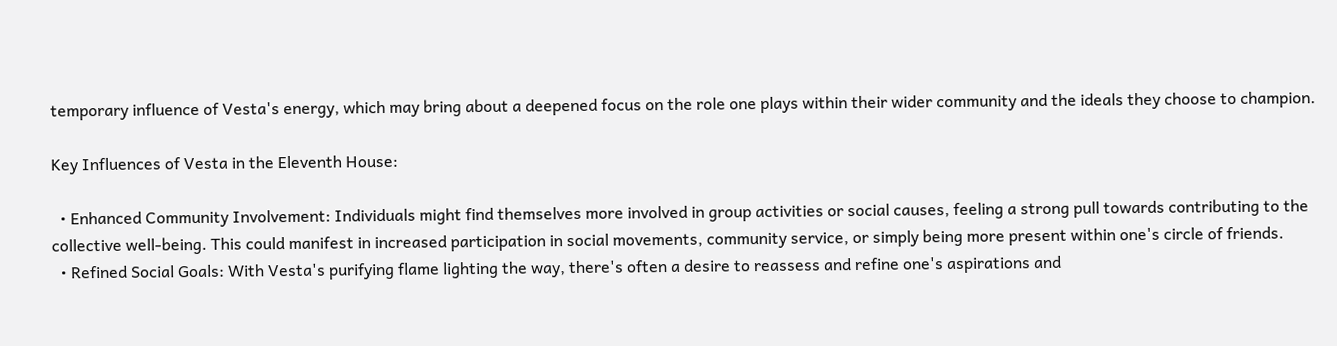temporary influence of Vesta's energy, which may bring about a deepened focus on the role one plays within their wider community and the ideals they choose to champion.

Key Influences of Vesta in the Eleventh House:

  • Enhanced Community Involvement: Individuals might find themselves more involved in group activities or social causes, feeling a strong pull towards contributing to the collective well-being. This could manifest in increased participation in social movements, community service, or simply being more present within one's circle of friends.
  • Refined Social Goals: With Vesta's purifying flame lighting the way, there's often a desire to reassess and refine one's aspirations and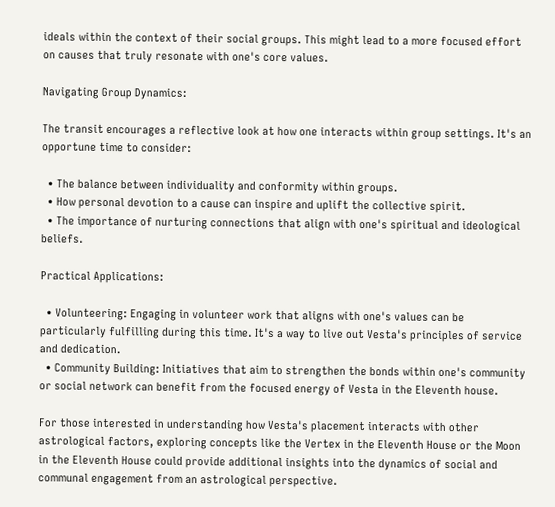ideals within the context of their social groups. This might lead to a more focused effort on causes that truly resonate with one's core values.

Navigating Group Dynamics:

The transit encourages a reflective look at how one interacts within group settings. It's an opportune time to consider:

  • The balance between individuality and conformity within groups.
  • How personal devotion to a cause can inspire and uplift the collective spirit.
  • The importance of nurturing connections that align with one's spiritual and ideological beliefs.

Practical Applications:

  • Volunteering: Engaging in volunteer work that aligns with one's values can be particularly fulfilling during this time. It's a way to live out Vesta's principles of service and dedication.
  • Community Building: Initiatives that aim to strengthen the bonds within one's community or social network can benefit from the focused energy of Vesta in the Eleventh house.

For those interested in understanding how Vesta's placement interacts with other astrological factors, exploring concepts like the Vertex in the Eleventh House or the Moon in the Eleventh House could provide additional insights into the dynamics of social and communal engagement from an astrological perspective.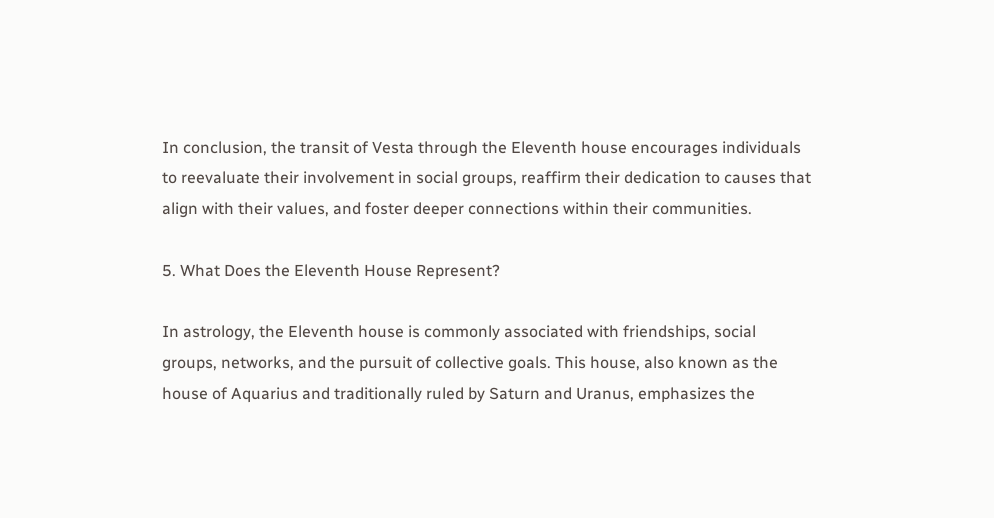In conclusion, the transit of Vesta through the Eleventh house encourages individuals to reevaluate their involvement in social groups, reaffirm their dedication to causes that align with their values, and foster deeper connections within their communities.

5. What Does the Eleventh House Represent?

In astrology, the Eleventh house is commonly associated with friendships, social groups, networks, and the pursuit of collective goals. This house, also known as the house of Aquarius and traditionally ruled by Saturn and Uranus, emphasizes the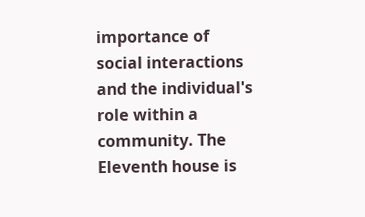importance of social interactions and the individual's role within a community. The Eleventh house is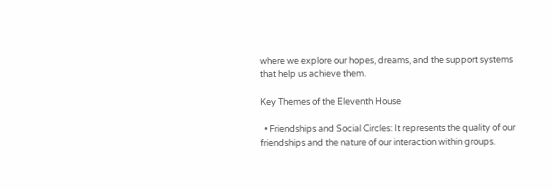where we explore our hopes, dreams, and the support systems that help us achieve them.

Key Themes of the Eleventh House

  • Friendships and Social Circles: It represents the quality of our friendships and the nature of our interaction within groups.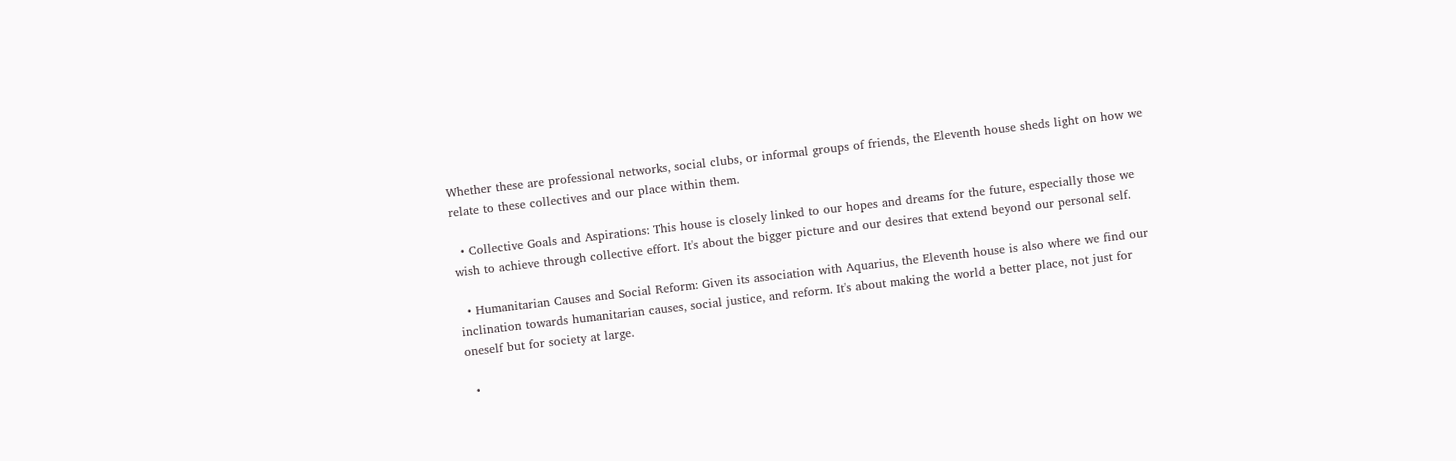Whether these are professional networks, social clubs, or informal groups of friends, the Eleventh house sheds light on how we relate to these collectives and our place within them.

  • Collective Goals and Aspirations: This house is closely linked to our hopes and dreams for the future, especially those we wish to achieve through collective effort. It's about the bigger picture and our desires that extend beyond our personal self.

  • Humanitarian Causes and Social Reform: Given its association with Aquarius, the Eleventh house is also where we find our inclination towards humanitarian causes, social justice, and reform. It's about making the world a better place, not just for oneself but for society at large.

  •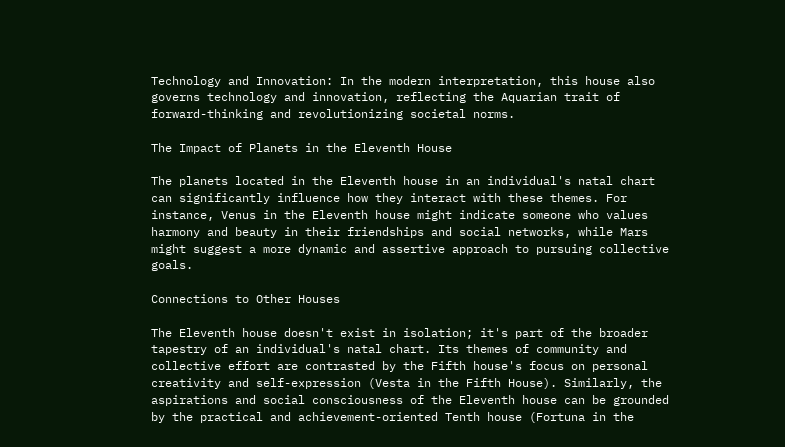Technology and Innovation: In the modern interpretation, this house also governs technology and innovation, reflecting the Aquarian trait of forward-thinking and revolutionizing societal norms.

The Impact of Planets in the Eleventh House

The planets located in the Eleventh house in an individual's natal chart can significantly influence how they interact with these themes. For instance, Venus in the Eleventh house might indicate someone who values harmony and beauty in their friendships and social networks, while Mars might suggest a more dynamic and assertive approach to pursuing collective goals.

Connections to Other Houses

The Eleventh house doesn't exist in isolation; it's part of the broader tapestry of an individual's natal chart. Its themes of community and collective effort are contrasted by the Fifth house's focus on personal creativity and self-expression (Vesta in the Fifth House). Similarly, the aspirations and social consciousness of the Eleventh house can be grounded by the practical and achievement-oriented Tenth house (Fortuna in the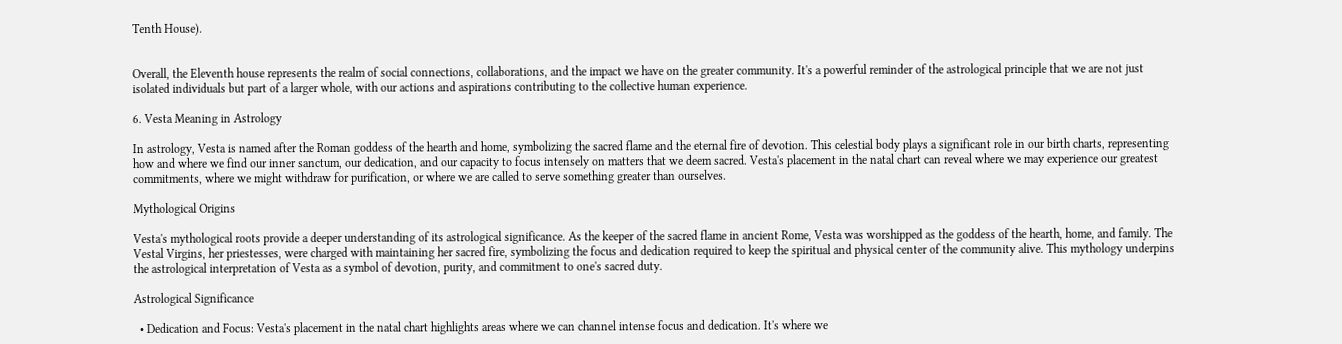Tenth House).


Overall, the Eleventh house represents the realm of social connections, collaborations, and the impact we have on the greater community. It's a powerful reminder of the astrological principle that we are not just isolated individuals but part of a larger whole, with our actions and aspirations contributing to the collective human experience.

6. Vesta Meaning in Astrology

In astrology, Vesta is named after the Roman goddess of the hearth and home, symbolizing the sacred flame and the eternal fire of devotion. This celestial body plays a significant role in our birth charts, representing how and where we find our inner sanctum, our dedication, and our capacity to focus intensely on matters that we deem sacred. Vesta's placement in the natal chart can reveal where we may experience our greatest commitments, where we might withdraw for purification, or where we are called to serve something greater than ourselves.

Mythological Origins

Vesta's mythological roots provide a deeper understanding of its astrological significance. As the keeper of the sacred flame in ancient Rome, Vesta was worshipped as the goddess of the hearth, home, and family. The Vestal Virgins, her priestesses, were charged with maintaining her sacred fire, symbolizing the focus and dedication required to keep the spiritual and physical center of the community alive. This mythology underpins the astrological interpretation of Vesta as a symbol of devotion, purity, and commitment to one's sacred duty.

Astrological Significance

  • Dedication and Focus: Vesta's placement in the natal chart highlights areas where we can channel intense focus and dedication. It's where we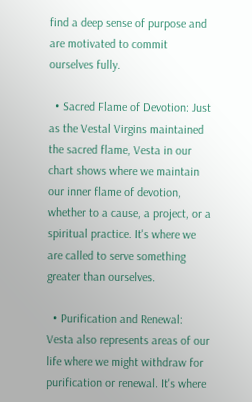find a deep sense of purpose and are motivated to commit ourselves fully.

  • Sacred Flame of Devotion: Just as the Vestal Virgins maintained the sacred flame, Vesta in our chart shows where we maintain our inner flame of devotion, whether to a cause, a project, or a spiritual practice. It's where we are called to serve something greater than ourselves.

  • Purification and Renewal: Vesta also represents areas of our life where we might withdraw for purification or renewal. It's where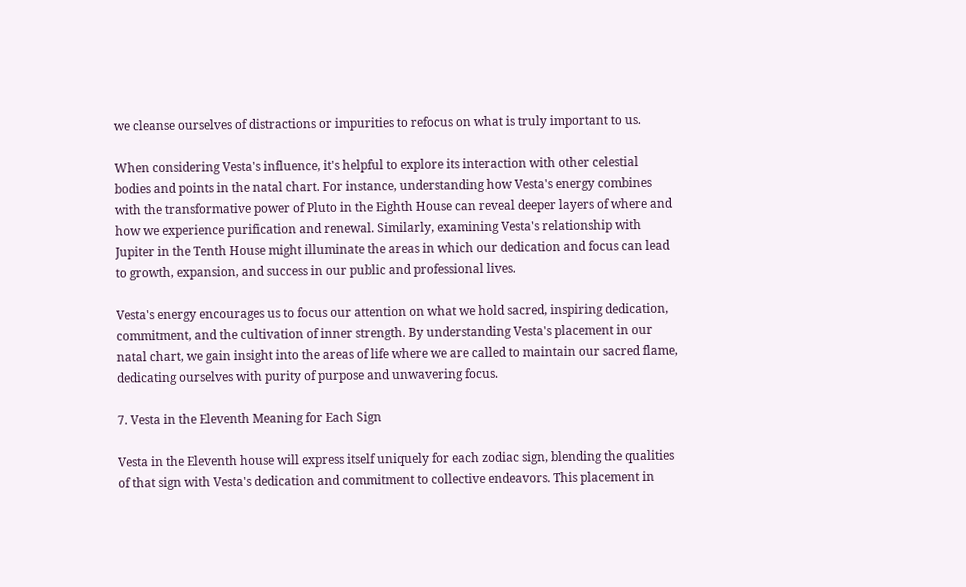we cleanse ourselves of distractions or impurities to refocus on what is truly important to us.

When considering Vesta's influence, it's helpful to explore its interaction with other celestial bodies and points in the natal chart. For instance, understanding how Vesta's energy combines with the transformative power of Pluto in the Eighth House can reveal deeper layers of where and how we experience purification and renewal. Similarly, examining Vesta's relationship with Jupiter in the Tenth House might illuminate the areas in which our dedication and focus can lead to growth, expansion, and success in our public and professional lives.

Vesta's energy encourages us to focus our attention on what we hold sacred, inspiring dedication, commitment, and the cultivation of inner strength. By understanding Vesta's placement in our natal chart, we gain insight into the areas of life where we are called to maintain our sacred flame, dedicating ourselves with purity of purpose and unwavering focus.

7. Vesta in the Eleventh Meaning for Each Sign

Vesta in the Eleventh house will express itself uniquely for each zodiac sign, blending the qualities of that sign with Vesta's dedication and commitment to collective endeavors. This placement in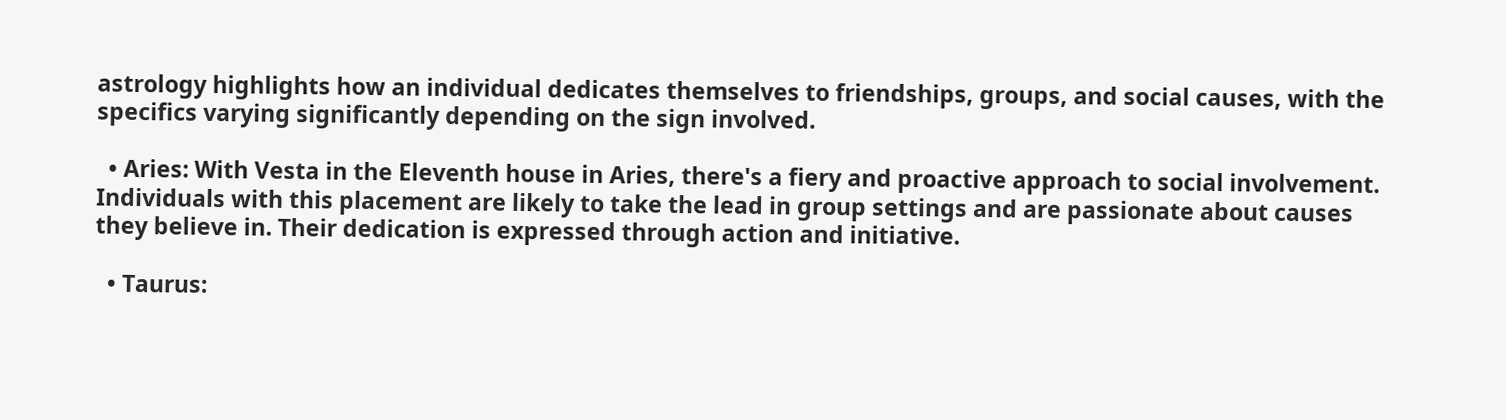astrology highlights how an individual dedicates themselves to friendships, groups, and social causes, with the specifics varying significantly depending on the sign involved.

  • Aries: With Vesta in the Eleventh house in Aries, there's a fiery and proactive approach to social involvement. Individuals with this placement are likely to take the lead in group settings and are passionate about causes they believe in. Their dedication is expressed through action and initiative.

  • Taurus: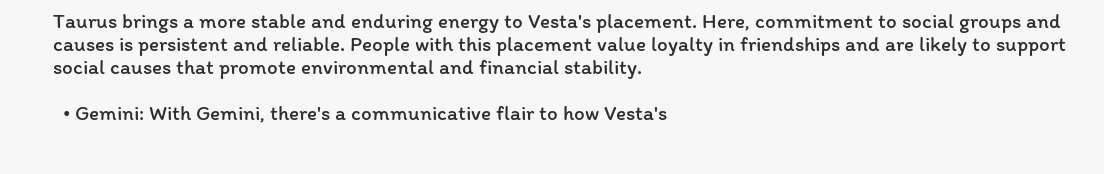Taurus brings a more stable and enduring energy to Vesta's placement. Here, commitment to social groups and causes is persistent and reliable. People with this placement value loyalty in friendships and are likely to support social causes that promote environmental and financial stability.

  • Gemini: With Gemini, there's a communicative flair to how Vesta's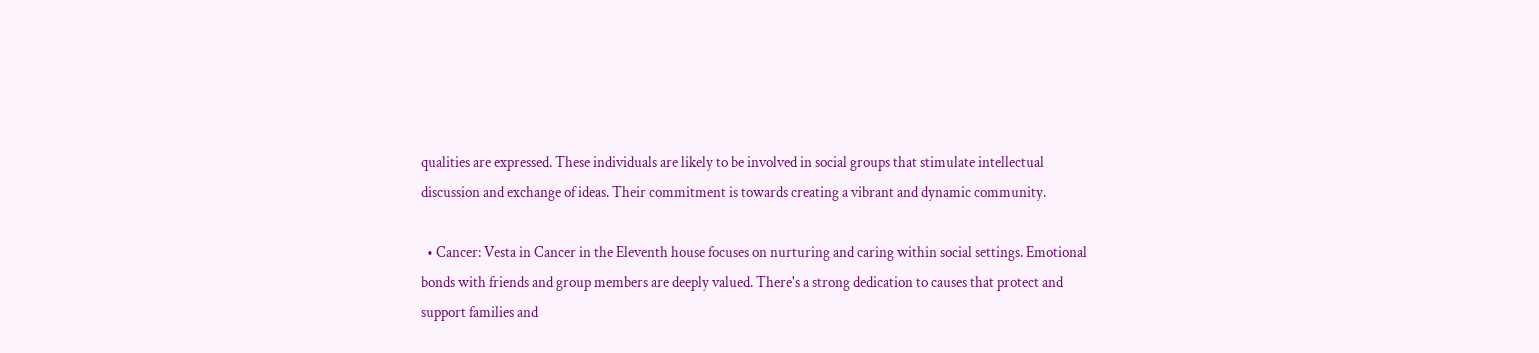qualities are expressed. These individuals are likely to be involved in social groups that stimulate intellectual discussion and exchange of ideas. Their commitment is towards creating a vibrant and dynamic community.

  • Cancer: Vesta in Cancer in the Eleventh house focuses on nurturing and caring within social settings. Emotional bonds with friends and group members are deeply valued. There's a strong dedication to causes that protect and support families and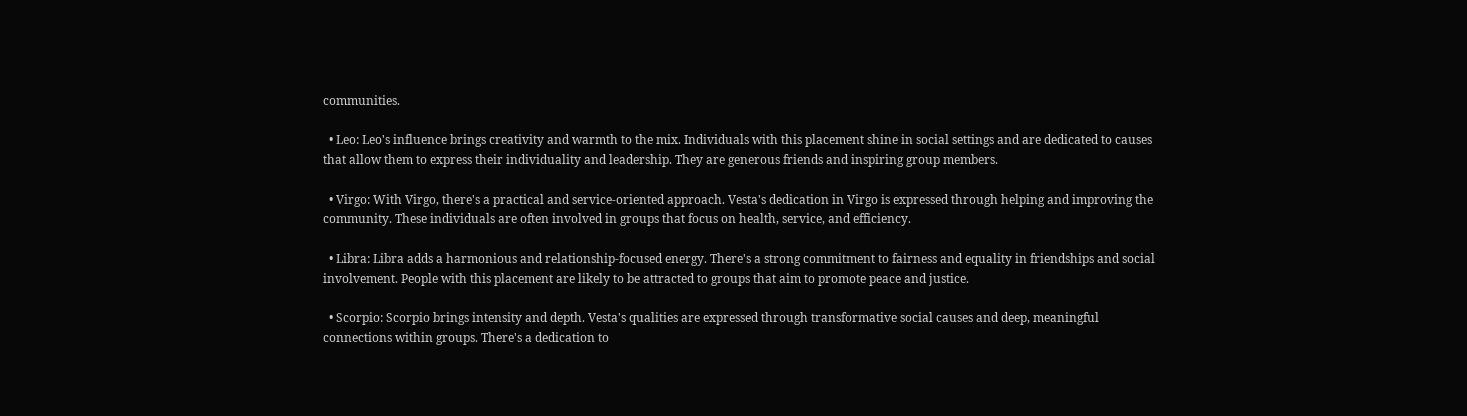communities.

  • Leo: Leo's influence brings creativity and warmth to the mix. Individuals with this placement shine in social settings and are dedicated to causes that allow them to express their individuality and leadership. They are generous friends and inspiring group members.

  • Virgo: With Virgo, there's a practical and service-oriented approach. Vesta's dedication in Virgo is expressed through helping and improving the community. These individuals are often involved in groups that focus on health, service, and efficiency.

  • Libra: Libra adds a harmonious and relationship-focused energy. There's a strong commitment to fairness and equality in friendships and social involvement. People with this placement are likely to be attracted to groups that aim to promote peace and justice.

  • Scorpio: Scorpio brings intensity and depth. Vesta's qualities are expressed through transformative social causes and deep, meaningful connections within groups. There's a dedication to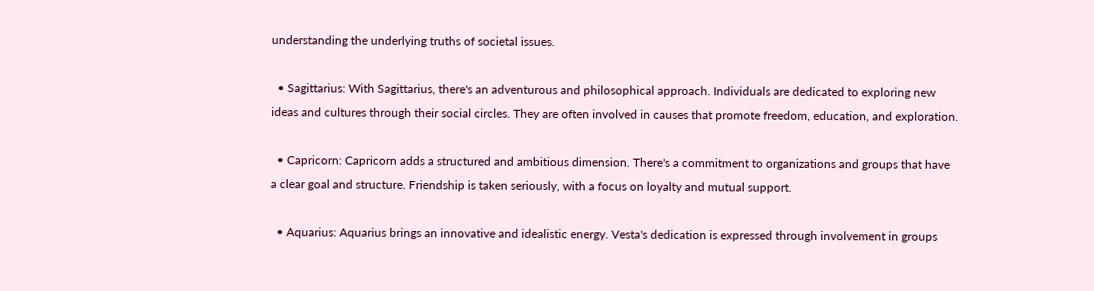understanding the underlying truths of societal issues.

  • Sagittarius: With Sagittarius, there's an adventurous and philosophical approach. Individuals are dedicated to exploring new ideas and cultures through their social circles. They are often involved in causes that promote freedom, education, and exploration.

  • Capricorn: Capricorn adds a structured and ambitious dimension. There's a commitment to organizations and groups that have a clear goal and structure. Friendship is taken seriously, with a focus on loyalty and mutual support.

  • Aquarius: Aquarius brings an innovative and idealistic energy. Vesta's dedication is expressed through involvement in groups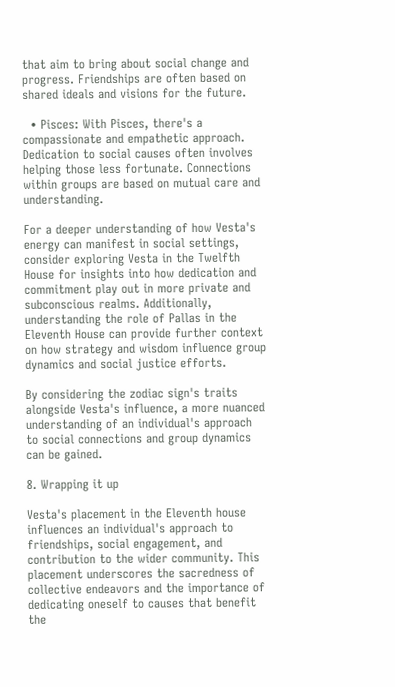that aim to bring about social change and progress. Friendships are often based on shared ideals and visions for the future.

  • Pisces: With Pisces, there's a compassionate and empathetic approach. Dedication to social causes often involves helping those less fortunate. Connections within groups are based on mutual care and understanding.

For a deeper understanding of how Vesta's energy can manifest in social settings, consider exploring Vesta in the Twelfth House for insights into how dedication and commitment play out in more private and subconscious realms. Additionally, understanding the role of Pallas in the Eleventh House can provide further context on how strategy and wisdom influence group dynamics and social justice efforts.

By considering the zodiac sign's traits alongside Vesta's influence, a more nuanced understanding of an individual's approach to social connections and group dynamics can be gained.

8. Wrapping it up

Vesta's placement in the Eleventh house influences an individual's approach to friendships, social engagement, and contribution to the wider community. This placement underscores the sacredness of collective endeavors and the importance of dedicating oneself to causes that benefit the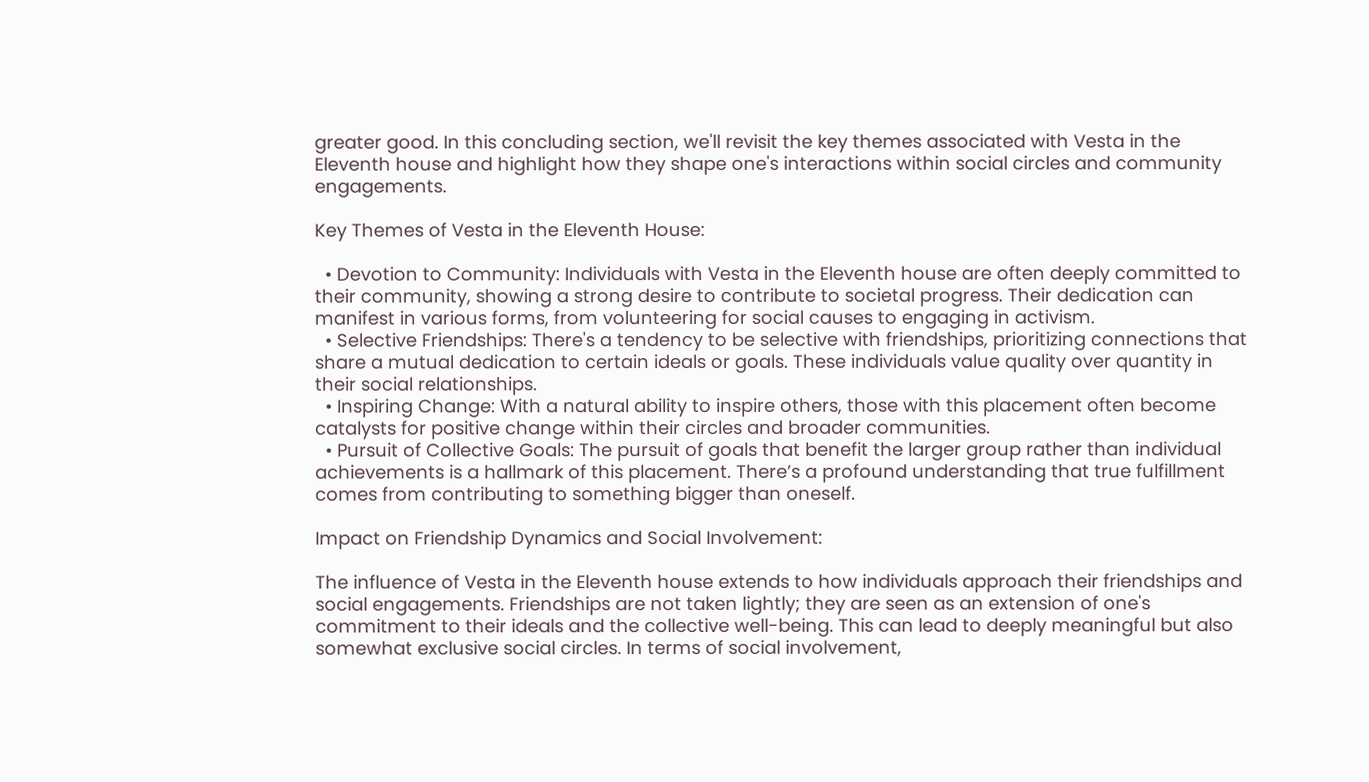greater good. In this concluding section, we'll revisit the key themes associated with Vesta in the Eleventh house and highlight how they shape one's interactions within social circles and community engagements.

Key Themes of Vesta in the Eleventh House:

  • Devotion to Community: Individuals with Vesta in the Eleventh house are often deeply committed to their community, showing a strong desire to contribute to societal progress. Their dedication can manifest in various forms, from volunteering for social causes to engaging in activism.
  • Selective Friendships: There's a tendency to be selective with friendships, prioritizing connections that share a mutual dedication to certain ideals or goals. These individuals value quality over quantity in their social relationships.
  • Inspiring Change: With a natural ability to inspire others, those with this placement often become catalysts for positive change within their circles and broader communities.
  • Pursuit of Collective Goals: The pursuit of goals that benefit the larger group rather than individual achievements is a hallmark of this placement. There’s a profound understanding that true fulfillment comes from contributing to something bigger than oneself.

Impact on Friendship Dynamics and Social Involvement:

The influence of Vesta in the Eleventh house extends to how individuals approach their friendships and social engagements. Friendships are not taken lightly; they are seen as an extension of one's commitment to their ideals and the collective well-being. This can lead to deeply meaningful but also somewhat exclusive social circles. In terms of social involvement,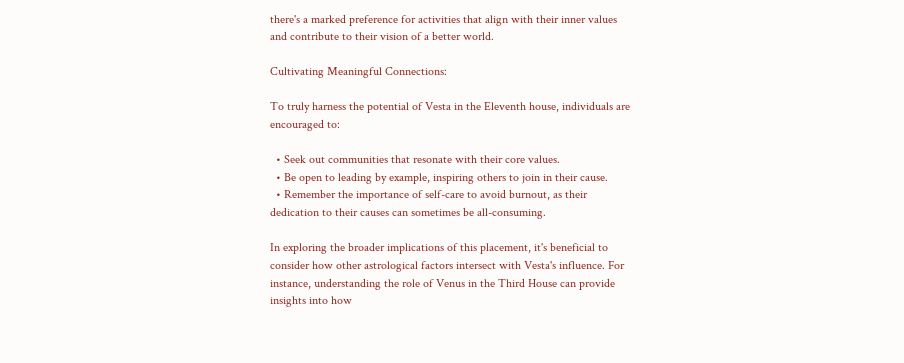there's a marked preference for activities that align with their inner values and contribute to their vision of a better world.

Cultivating Meaningful Connections:

To truly harness the potential of Vesta in the Eleventh house, individuals are encouraged to:

  • Seek out communities that resonate with their core values.
  • Be open to leading by example, inspiring others to join in their cause.
  • Remember the importance of self-care to avoid burnout, as their dedication to their causes can sometimes be all-consuming.

In exploring the broader implications of this placement, it's beneficial to consider how other astrological factors intersect with Vesta's influence. For instance, understanding the role of Venus in the Third House can provide insights into how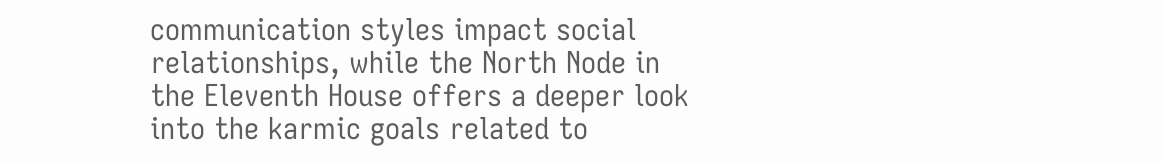communication styles impact social relationships, while the North Node in the Eleventh House offers a deeper look into the karmic goals related to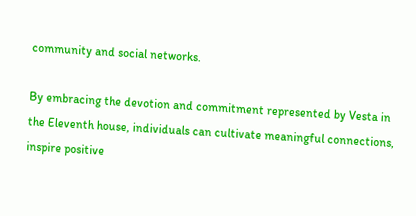community and social networks.

By embracing the devotion and commitment represented by Vesta in the Eleventh house, individuals can cultivate meaningful connections, inspire positive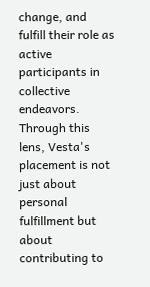change, and fulfill their role as active participants in collective endeavors. Through this lens, Vesta's placement is not just about personal fulfillment but about contributing to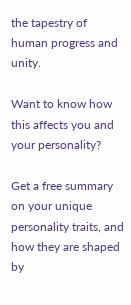the tapestry of human progress and unity.

Want to know how this affects you and your personality?

Get a free summary on your unique personality traits, and how they are shaped by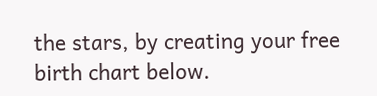the stars, by creating your free birth chart below.